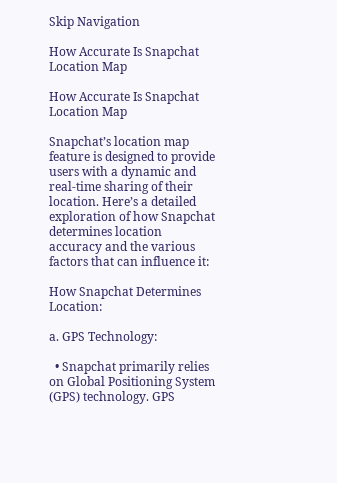Skip Navigation

How Accurate Is Snapchat Location Map

How Accurate Is Snapchat Location Map

Snapchat’s location map feature is designed to provide users with a dynamic and real-time sharing of their location. Here’s a detailed exploration of how Snapchat determines location accuracy and the various factors that can influence it:

How Snapchat Determines Location:

a. GPS Technology:

  • Snapchat primarily relies on Global Positioning System (GPS) technology. GPS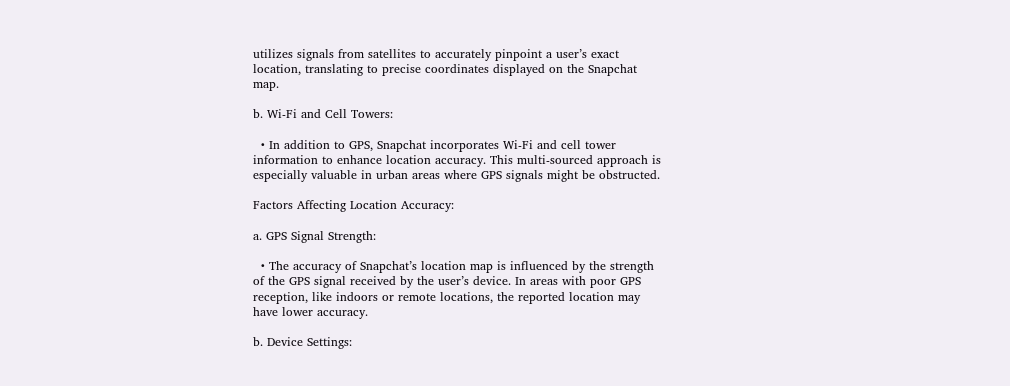utilizes signals from satellites to accurately pinpoint a user’s exact location, translating to precise coordinates displayed on the Snapchat map.

b. Wi-Fi and Cell Towers:

  • In addition to GPS, Snapchat incorporates Wi-Fi and cell tower information to enhance location accuracy. This multi-sourced approach is especially valuable in urban areas where GPS signals might be obstructed.

Factors Affecting Location Accuracy:

a. GPS Signal Strength:

  • The accuracy of Snapchat’s location map is influenced by the strength of the GPS signal received by the user’s device. In areas with poor GPS reception, like indoors or remote locations, the reported location may have lower accuracy.

b. Device Settings: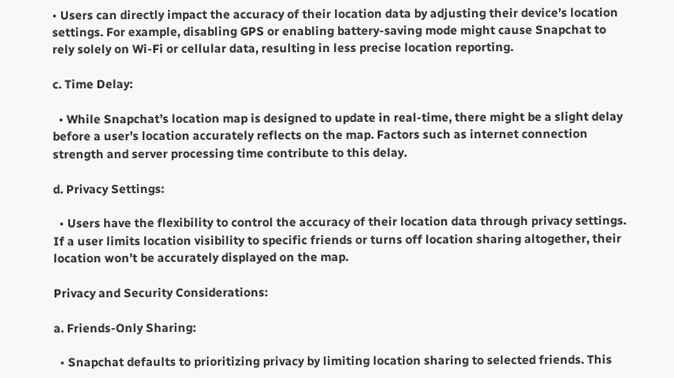• Users can directly impact the accuracy of their location data by adjusting their device’s location settings. For example, disabling GPS or enabling battery-saving mode might cause Snapchat to rely solely on Wi-Fi or cellular data, resulting in less precise location reporting.

c. Time Delay:

  • While Snapchat’s location map is designed to update in real-time, there might be a slight delay before a user’s location accurately reflects on the map. Factors such as internet connection strength and server processing time contribute to this delay.

d. Privacy Settings:

  • Users have the flexibility to control the accuracy of their location data through privacy settings. If a user limits location visibility to specific friends or turns off location sharing altogether, their location won’t be accurately displayed on the map.

Privacy and Security Considerations:

a. Friends-Only Sharing:

  • Snapchat defaults to prioritizing privacy by limiting location sharing to selected friends. This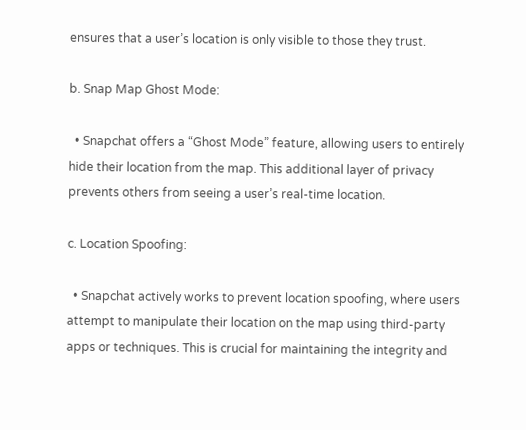ensures that a user’s location is only visible to those they trust.

b. Snap Map Ghost Mode:

  • Snapchat offers a “Ghost Mode” feature, allowing users to entirely hide their location from the map. This additional layer of privacy prevents others from seeing a user’s real-time location.

c. Location Spoofing:

  • Snapchat actively works to prevent location spoofing, where users attempt to manipulate their location on the map using third-party apps or techniques. This is crucial for maintaining the integrity and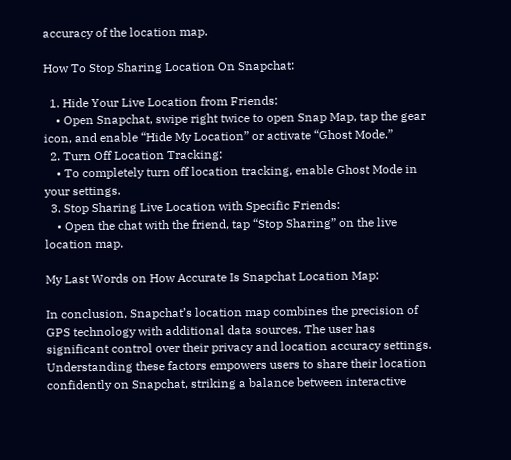accuracy of the location map.

How To Stop Sharing Location On Snapchat:

  1. Hide Your Live Location from Friends:
    • Open Snapchat, swipe right twice to open Snap Map, tap the gear icon, and enable “Hide My Location” or activate “Ghost Mode.”
  2. Turn Off Location Tracking:
    • To completely turn off location tracking, enable Ghost Mode in your settings.
  3. Stop Sharing Live Location with Specific Friends:
    • Open the chat with the friend, tap “Stop Sharing” on the live location map.

My Last Words on How Accurate Is Snapchat Location Map:

In conclusion, Snapchat’s location map combines the precision of GPS technology with additional data sources. The user has significant control over their privacy and location accuracy settings. Understanding these factors empowers users to share their location confidently on Snapchat, striking a balance between interactive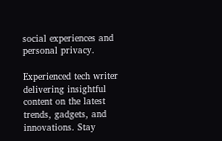social experiences and personal privacy.

Experienced tech writer delivering insightful content on the latest trends, gadgets, and innovations. Stay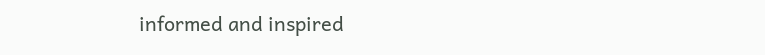informed and inspired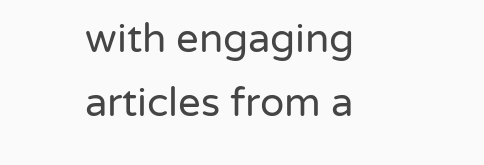with engaging articles from a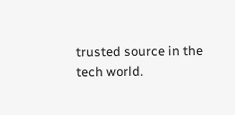trusted source in the tech world.